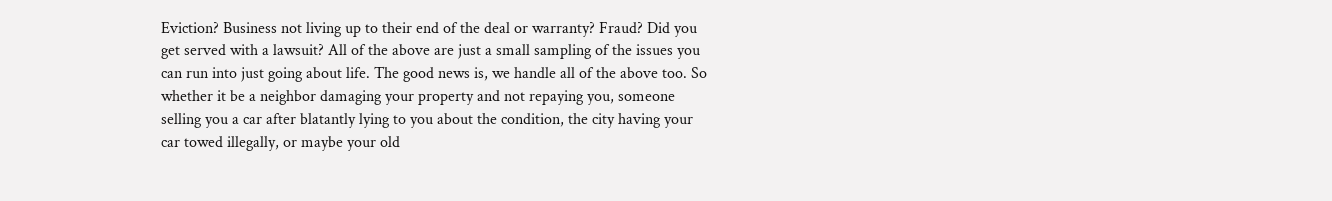Eviction? Business not living up to their end of the deal or warranty? Fraud? Did you get served with a lawsuit? All of the above are just a small sampling of the issues you can run into just going about life. The good news is, we handle all of the above too. So whether it be a neighbor damaging your property and not repaying you, someone selling you a car after blatantly lying to you about the condition, the city having your car towed illegally, or maybe your old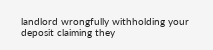landlord wrongfully withholding your deposit claiming they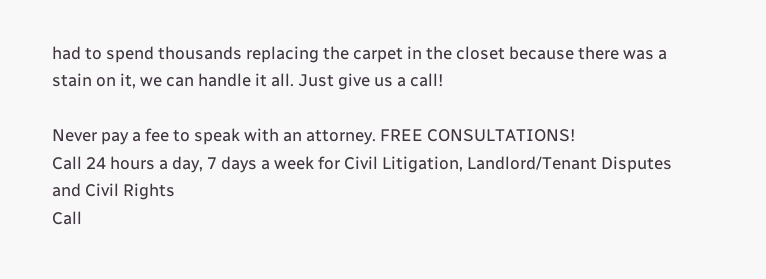had to spend thousands replacing the carpet in the closet because there was a stain on it, we can handle it all. Just give us a call!

Never pay a fee to speak with an attorney. FREE CONSULTATIONS!
Call 24 hours a day, 7 days a week for Civil Litigation, Landlord/Tenant Disputes and Civil Rights
Call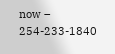now – 254-233-1840